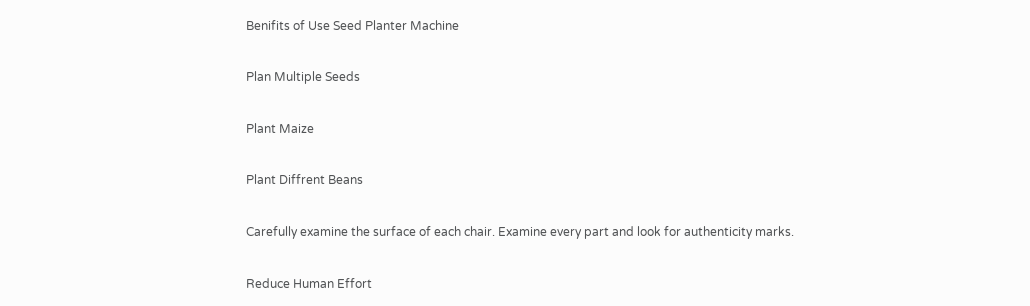Benifits of Use Seed Planter Machine

Plan Multiple Seeds

Plant Maize

Plant Diffrent Beans

Carefully examine the surface of each chair. Examine every part and look for authenticity marks.

Reduce Human Effort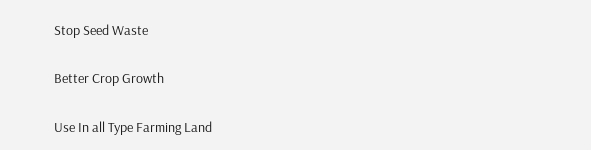Stop Seed Waste

Better Crop Growth

Use In all Type Farming Land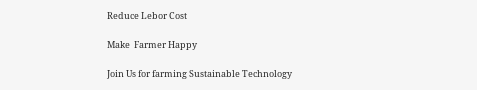Reduce Lebor Cost

Make  Farmer Happy

Join Us for farming Sustainable Technology